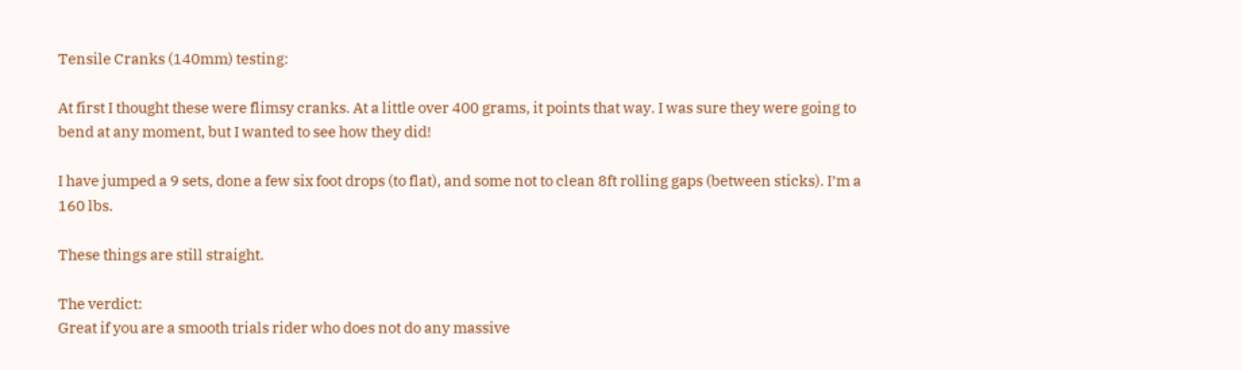Tensile Cranks (140mm) testing:

At first I thought these were flimsy cranks. At a little over 400 grams, it points that way. I was sure they were going to bend at any moment, but I wanted to see how they did!

I have jumped a 9 sets, done a few six foot drops (to flat), and some not to clean 8ft rolling gaps (between sticks). I’m a 160 lbs.

These things are still straight.

The verdict:
Great if you are a smooth trials rider who does not do any massive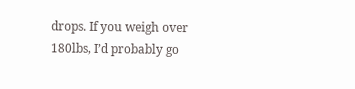drops. If you weigh over 180lbs, I’d probably go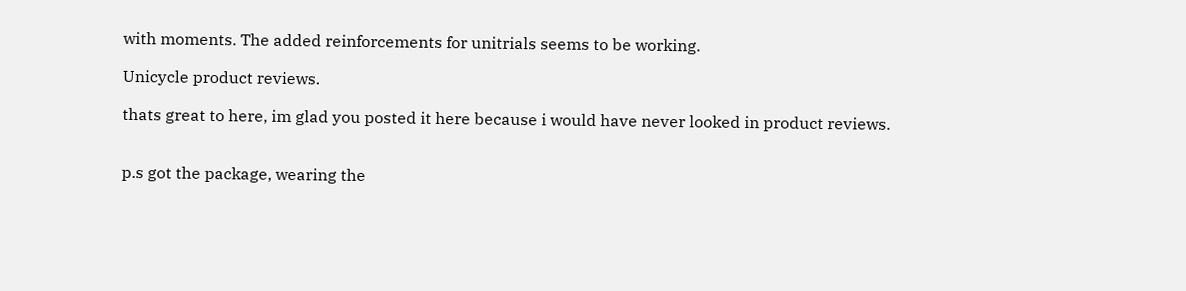with moments. The added reinforcements for unitrials seems to be working.

Unicycle product reviews.

thats great to here, im glad you posted it here because i would have never looked in product reviews.


p.s got the package, wearing the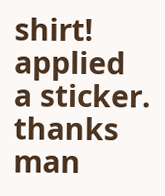shirt! applied a sticker. thanks man